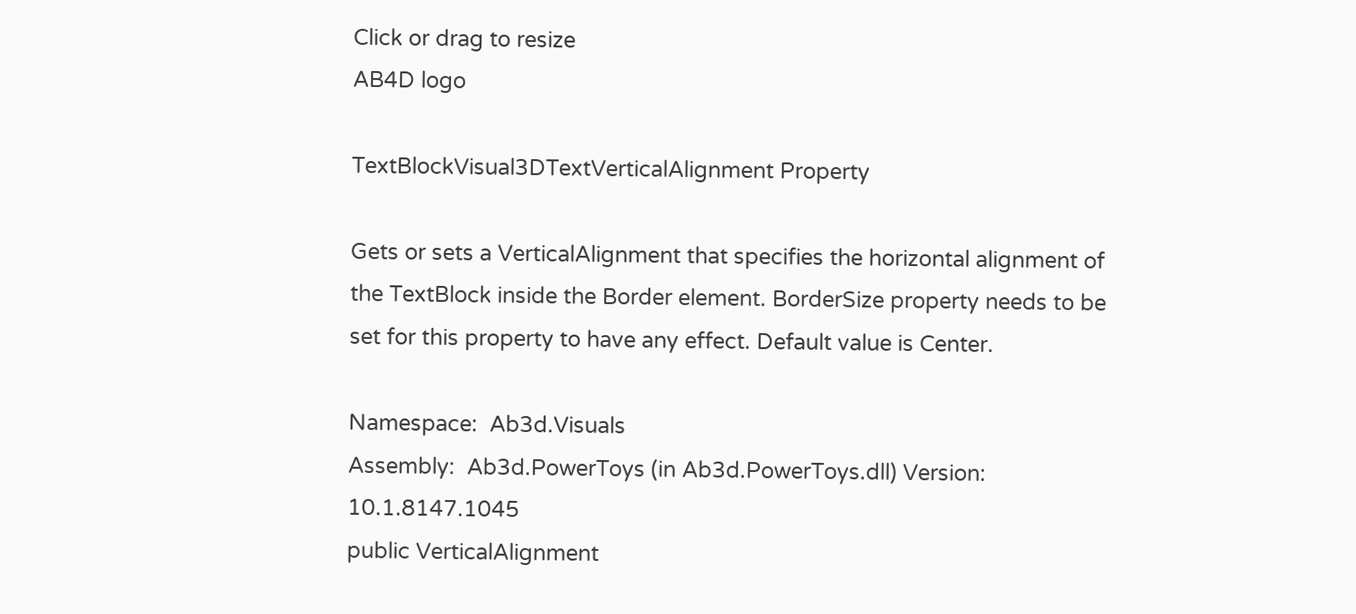Click or drag to resize
AB4D logo

TextBlockVisual3DTextVerticalAlignment Property

Gets or sets a VerticalAlignment that specifies the horizontal alignment of the TextBlock inside the Border element. BorderSize property needs to be set for this property to have any effect. Default value is Center.

Namespace:  Ab3d.Visuals
Assembly:  Ab3d.PowerToys (in Ab3d.PowerToys.dll) Version: 10.1.8147.1045
public VerticalAlignment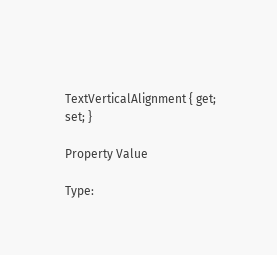TextVerticalAlignment { get; set; }

Property Value

Type: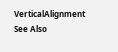VerticalAlignment
See Also